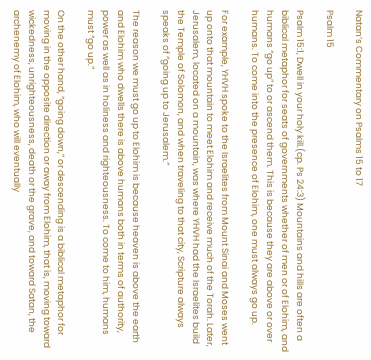Natan’s Commentary on Psalms 15 to 17

Psalm 15

Psalm 15:1, Dwell in your holy kill.(cp. Ps 24:3) Mountains and hills are often a biblical metaphor for seats of governments whether of men or of Elohim, and humans “go up” to or ascend them. This is because they are above or over humans. To come into the presence of Elohim, one must always go up.

For example, YHVH spoke to the Israelites from Mount Sinai and Moses went up onto that mountain to meet Elohim and receive much of the Torah. Later, Jerusalem, located on a mountain, was where YHVH had the Israelites build the Temple of Solomon, and when traveling to that city, Scripture always speaks of “going up to Jerusalem.”

The reason we must go up to Elohim is because heaven is above the earth and Elohim who dwells there is above humans both in terms of authority, power as well as in holiness and righteousness. To come to him, humans must “go up.”

On the other hand, “going down,” or descending is a biblical metaphor for moving in the opposite direction or away from Elohim, that is, moving toward wickedness, unrighteousness, death or the grave, and toward Satan, the archenemy of Elohim, who will eventually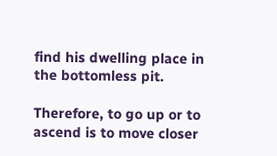find his dwelling place in the bottomless pit.

Therefore, to go up or to ascend is to move closer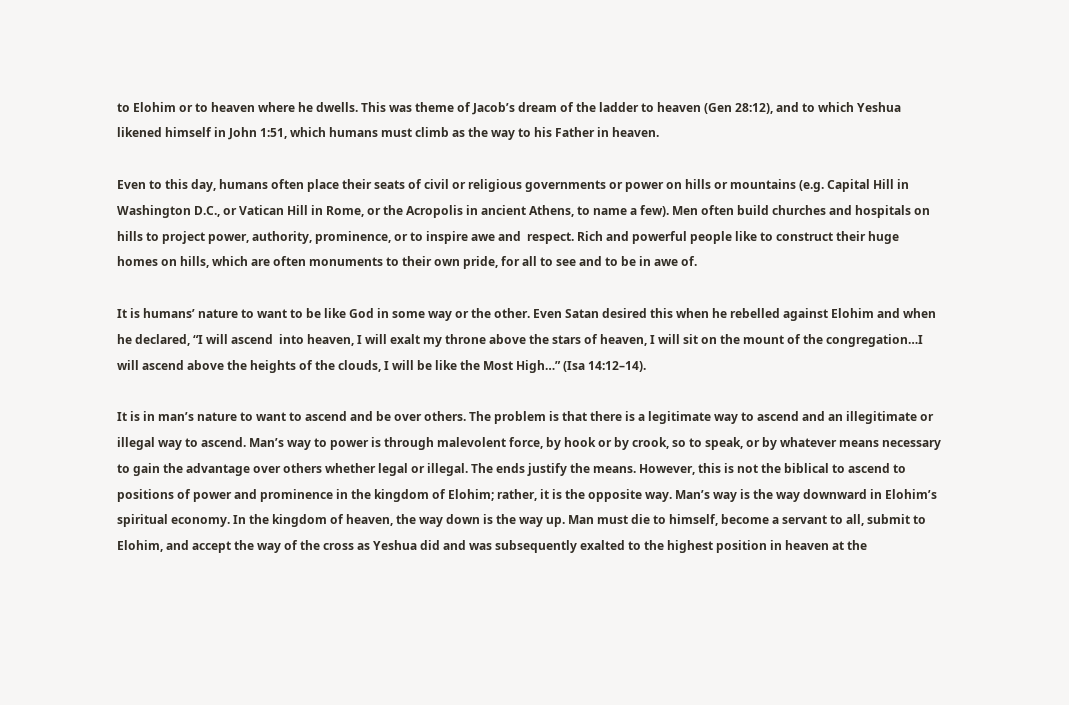to Elohim or to heaven where he dwells. This was theme of Jacob’s dream of the ladder to heaven (Gen 28:12), and to which Yeshua likened himself in John 1:51, which humans must climb as the way to his Father in heaven.

Even to this day, humans often place their seats of civil or religious governments or power on hills or mountains (e.g. Capital Hill in Washington D.C., or Vatican Hill in Rome, or the Acropolis in ancient Athens, to name a few). Men often build churches and hospitals on hills to project power, authority, prominence, or to inspire awe and  respect. Rich and powerful people like to construct their huge homes on hills, which are often monuments to their own pride, for all to see and to be in awe of.

It is humans’ nature to want to be like God in some way or the other. Even Satan desired this when he rebelled against Elohim and when he declared, “I will ascend  into heaven, I will exalt my throne above the stars of heaven, I will sit on the mount of the congregation…I will ascend above the heights of the clouds, I will be like the Most High…” (Isa 14:12–14).

It is in man’s nature to want to ascend and be over others. The problem is that there is a legitimate way to ascend and an illegitimate or illegal way to ascend. Man’s way to power is through malevolent force, by hook or by crook, so to speak, or by whatever means necessary to gain the advantage over others whether legal or illegal. The ends justify the means. However, this is not the biblical to ascend to positions of power and prominence in the kingdom of Elohim; rather, it is the opposite way. Man’s way is the way downward in Elohim’s spiritual economy. In the kingdom of heaven, the way down is the way up. Man must die to himself, become a servant to all, submit to Elohim, and accept the way of the cross as Yeshua did and was subsequently exalted to the highest position in heaven at the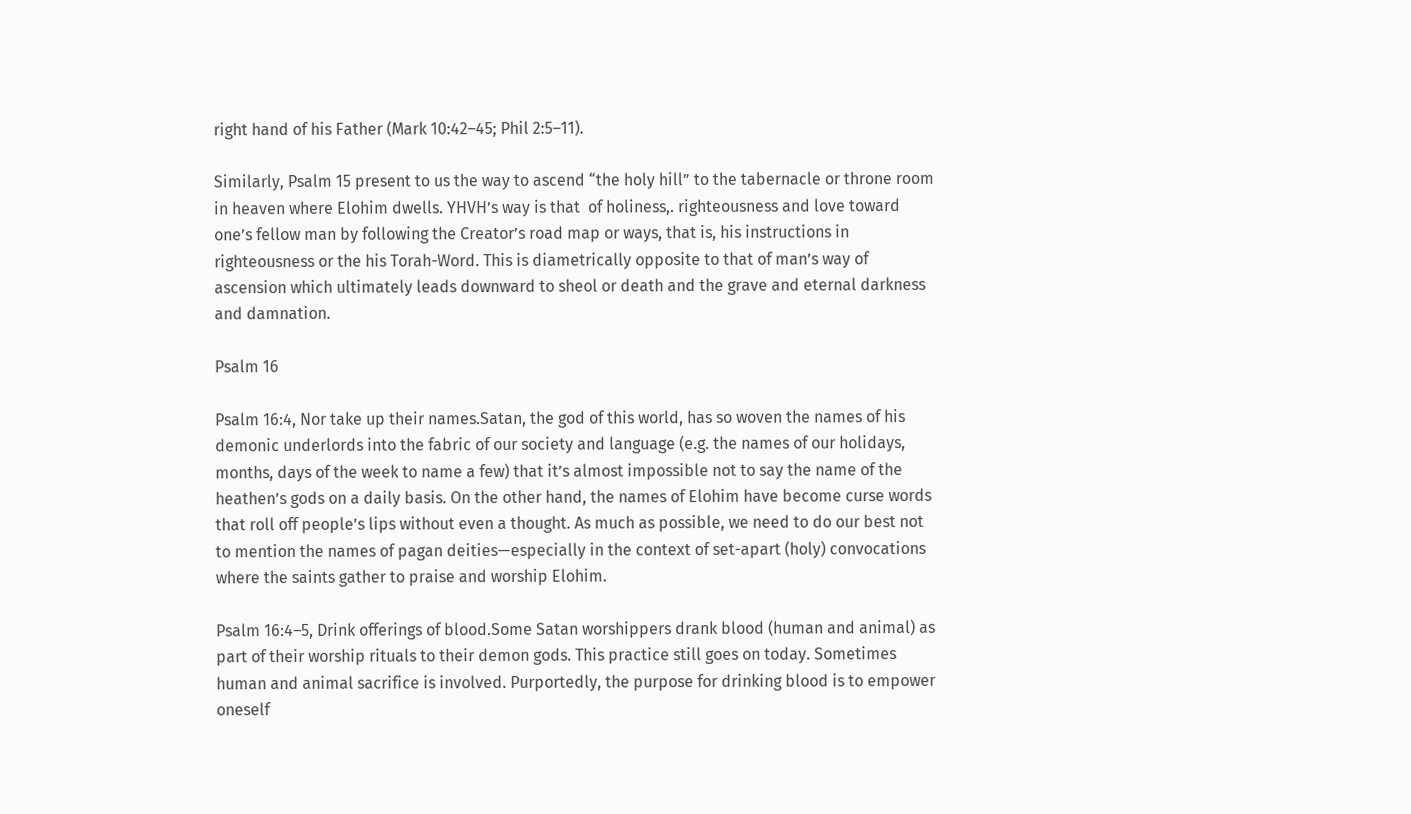right hand of his Father (Mark 10:42–45; Phil 2:5–11).

Similarly, Psalm 15 present to us the way to ascend “the holy hill” to the tabernacle or throne room in heaven where Elohim dwells. YHVH’s way is that  of holiness,. righteousness and love toward one’s fellow man by following the Creator’s road map or ways, that is, his instructions in righteousness or the his Torah-Word. This is diametrically opposite to that of man’s way of ascension which ultimately leads downward to sheol or death and the grave and eternal darkness and damnation.

Psalm 16

Psalm 16:4, Nor take up their names.Satan, the god of this world, has so woven the names of his demonic underlords into the fabric of our society and language (e.g. the names of our holidays, months, days of the week to name a few) that it’s almost impossible not to say the name of the heathen’s gods on a daily basis. On the other hand, the names of Elohim have become curse words that roll off people’s lips without even a thought. As much as possible, we need to do our best not to mention the names of pagan deities—especially in the context of set-apart (holy) convocations where the saints gather to praise and worship Elohim.

Psalm 16:4–5, Drink offerings of blood.Some Satan worshippers drank blood (human and animal) as part of their worship rituals to their demon gods. This practice still goes on today. Sometimes human and animal sacrifice is involved. Purportedly, the purpose for drinking blood is to empower oneself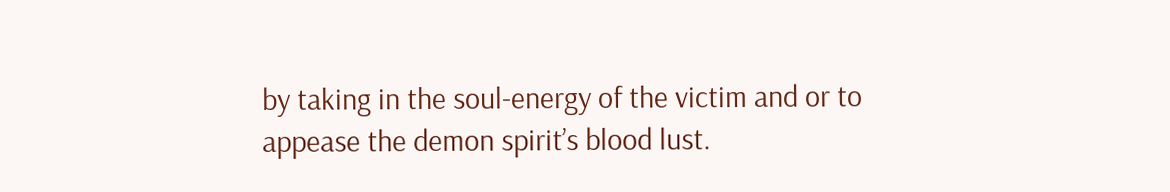by taking in the soul-energy of the victim and or to appease the demon spirit’s blood lust.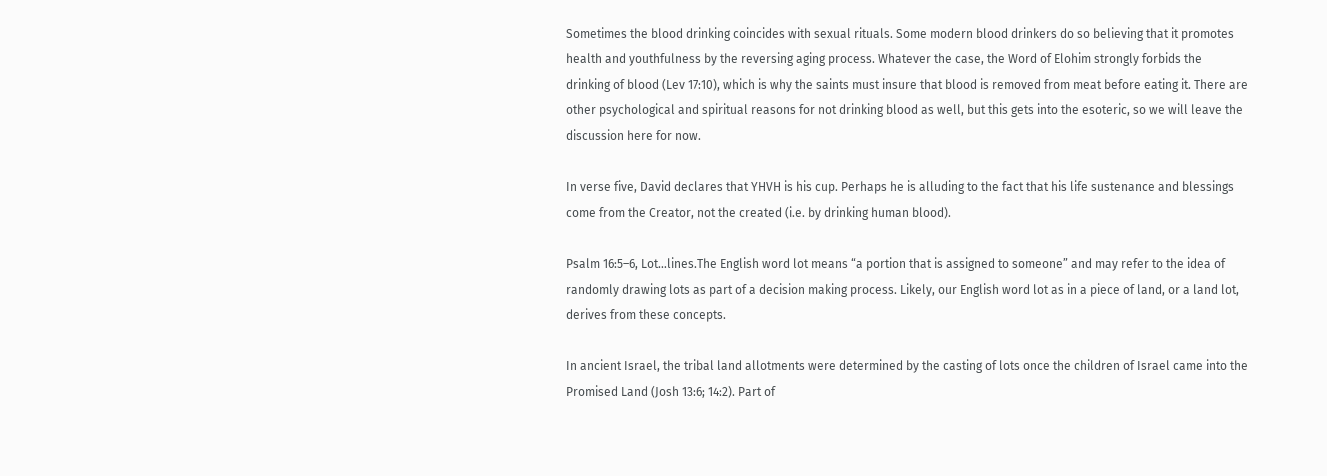Sometimes the blood drinking coincides with sexual rituals. Some modern blood drinkers do so believing that it promotes health and youthfulness by the reversing aging process. Whatever the case, the Word of Elohim strongly forbids the drinking of blood (Lev 17:10), which is why the saints must insure that blood is removed from meat before eating it. There are other psychological and spiritual reasons for not drinking blood as well, but this gets into the esoteric, so we will leave the discussion here for now.

In verse five, David declares that YHVH is his cup. Perhaps he is alluding to the fact that his life sustenance and blessings come from the Creator, not the created (i.e. by drinking human blood).

Psalm 16:5–6, Lot…lines.The English word lot means “a portion that is assigned to someone” and may refer to the idea of randomly drawing lots as part of a decision making process. Likely, our English word lot as in a piece of land, or a land lot, derives from these concepts.

In ancient Israel, the tribal land allotments were determined by the casting of lots once the children of Israel came into the Promised Land (Josh 13:6; 14:2). Part of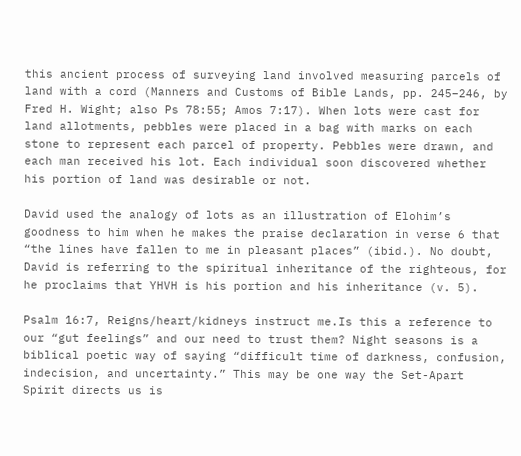this ancient process of surveying land involved measuring parcels of land with a cord (Manners and Customs of Bible Lands, pp. 245–246, by Fred H. Wight; also Ps 78:55; Amos 7:17). When lots were cast for land allotments, pebbles were placed in a bag with marks on each stone to represent each parcel of property. Pebbles were drawn, and each man received his lot. Each individual soon discovered whether his portion of land was desirable or not.

David used the analogy of lots as an illustration of Elohim’s goodness to him when he makes the praise declaration in verse 6 that “the lines have fallen to me in pleasant places” (ibid.). No doubt, David is referring to the spiritual inheritance of the righteous, for he proclaims that YHVH is his portion and his inheritance (v. 5).

Psalm 16:7, Reigns/heart/kidneys instruct me.Is this a reference to our “gut feelings” and our need to trust them? Night seasons is a biblical poetic way of saying “difficult time of darkness, confusion, indecision, and uncertainty.” This may be one way the Set-Apart Spirit directs us is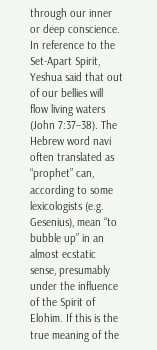through our inner or deep conscience. In reference to the Set-Apart Spirit, Yeshua said that out of our bellies will flow living waters (John 7:37–38). The Hebrew word navi often translated as “prophet” can, according to some lexicologists (e.g. Gesenius), mean “to bubble up” in an almost ecstatic sense, presumably under the influence of the Spirit of Elohim. If this is the true meaning of the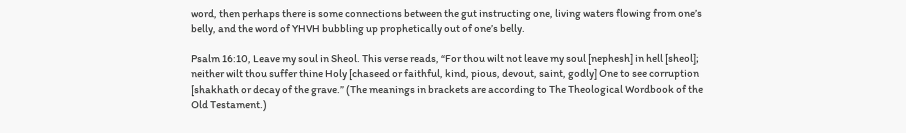word, then perhaps there is some connections between the gut instructing one, living waters flowing from one’s belly, and the word of YHVH bubbling up prophetically out of one’s belly.

Psalm 16:10, Leave my soul in Sheol. This verse reads, “For thou wilt not leave my soul [nephesh] in hell [sheol]; neither wilt thou suffer thine Holy [chaseed or faithful, kind, pious, devout, saint, godly] One to see corruption [shakhath or decay of the grave.” (The meanings in brackets are according to The Theological Wordbook of the Old Testament.)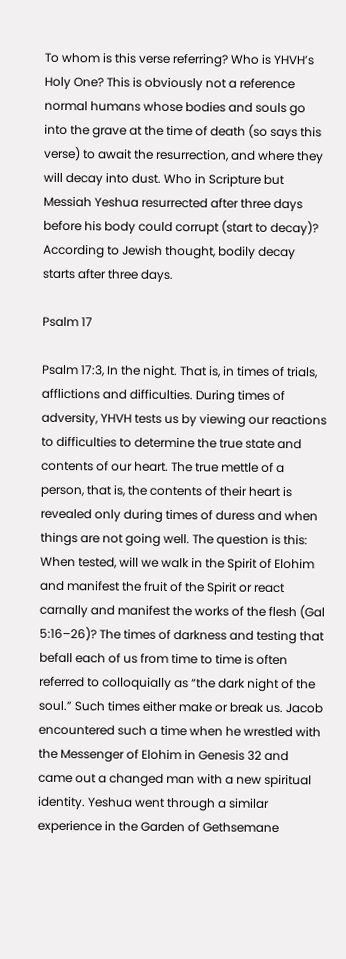To whom is this verse referring? Who is YHVH’s Holy One? This is obviously not a reference normal humans whose bodies and souls go into the grave at the time of death (so says this verse) to await the resurrection, and where they will decay into dust. Who in Scripture but Messiah Yeshua resurrected after three days before his body could corrupt (start to decay)? According to Jewish thought, bodily decay starts after three days.

Psalm 17

Psalm 17:3, In the night. That is, in times of trials, afflictions and difficulties. During times of adversity, YHVH tests us by viewing our reactions to difficulties to determine the true state and contents of our heart. The true mettle of a person, that is, the contents of their heart is revealed only during times of duress and when things are not going well. The question is this: When tested, will we walk in the Spirit of Elohim and manifest the fruit of the Spirit or react carnally and manifest the works of the flesh (Gal 5:16–26)? The times of darkness and testing that befall each of us from time to time is often referred to colloquially as “the dark night of the soul.” Such times either make or break us. Jacob encountered such a time when he wrestled with the Messenger of Elohim in Genesis 32 and came out a changed man with a new spiritual identity. Yeshua went through a similar experience in the Garden of Gethsemane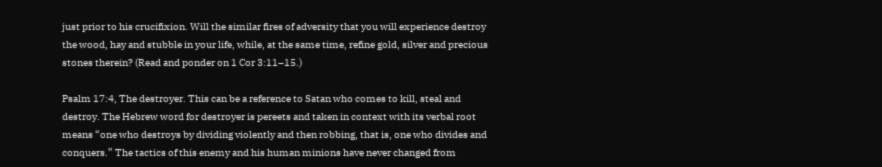just prior to his crucifixion. Will the similar fires of adversity that you will experience destroy the wood, hay and stubble in your life, while, at the same time, refine gold, silver and precious stones therein? (Read and ponder on 1 Cor 3:11–15.)

Psalm 17:4, The destroyer. This can be a reference to Satan who comes to kill, steal and destroy. The Hebrew word for destroyer is pereets and taken in context with its verbal root means “one who destroys by dividing violently and then robbing, that is, one who divides and conquers.” The tactics of this enemy and his human minions have never changed from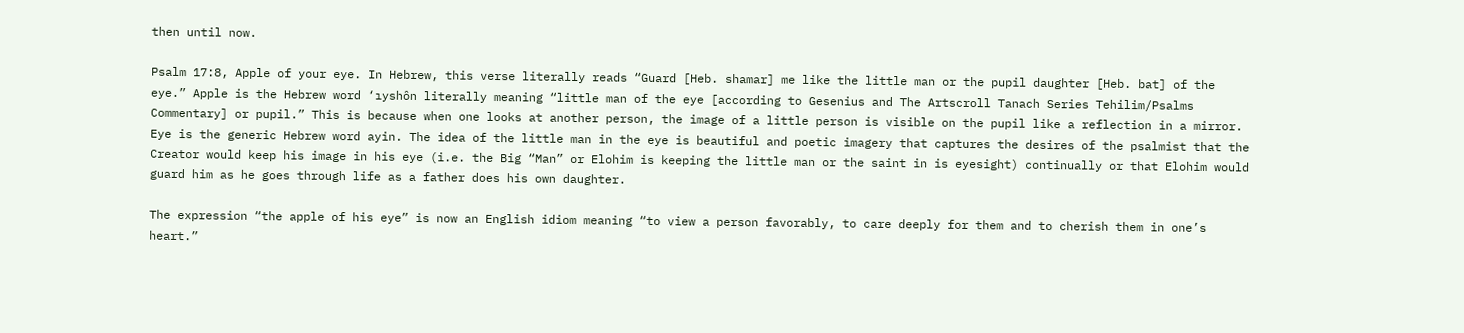then until now.

Psalm 17:8, Apple of your eye. In Hebrew, this verse literally reads “Guard [Heb. shamar] me like the little man or the pupil daughter [Heb. bat] of the eye.” Apple is the Hebrew word ‘ıyshôn literally meaning “little man of the eye [according to Gesenius and The Artscroll Tanach Series Tehilim/Psalms Commentary] or pupil.” This is because when one looks at another person, the image of a little person is visible on the pupil like a reflection in a mirror. Eye is the generic Hebrew word ayin. The idea of the little man in the eye is beautiful and poetic imagery that captures the desires of the psalmist that the Creator would keep his image in his eye (i.e. the Big “Man” or Elohim is keeping the little man or the saint in is eyesight) continually or that Elohim would guard him as he goes through life as a father does his own daughter.

The expression “the apple of his eye” is now an English idiom meaning “to view a person favorably, to care deeply for them and to cherish them in one’s heart.”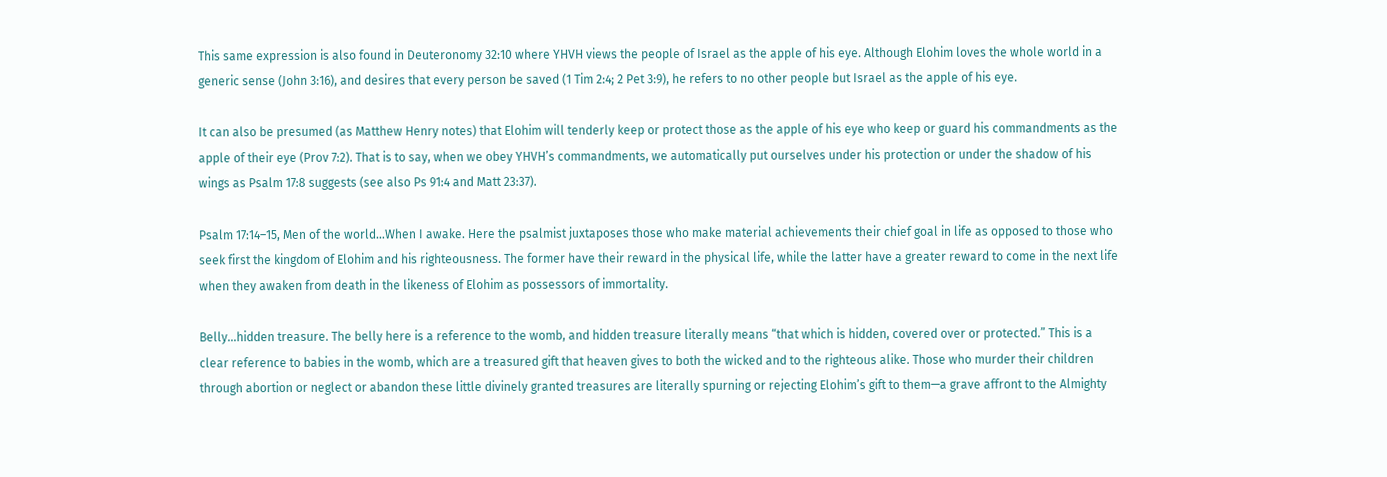This same expression is also found in Deuteronomy 32:10 where YHVH views the people of Israel as the apple of his eye. Although Elohim loves the whole world in a generic sense (John 3:16), and desires that every person be saved (1 Tim 2:4; 2 Pet 3:9), he refers to no other people but Israel as the apple of his eye.

It can also be presumed (as Matthew Henry notes) that Elohim will tenderly keep or protect those as the apple of his eye who keep or guard his commandments as the apple of their eye (Prov 7:2). That is to say, when we obey YHVH’s commandments, we automatically put ourselves under his protection or under the shadow of his wings as Psalm 17:8 suggests (see also Ps 91:4 and Matt 23:37).

Psalm 17:14–15, Men of the world…When I awake. Here the psalmist juxtaposes those who make material achievements their chief goal in life as opposed to those who seek first the kingdom of Elohim and his righteousness. The former have their reward in the physical life, while the latter have a greater reward to come in the next life when they awaken from death in the likeness of Elohim as possessors of immortality.

Belly…hidden treasure. The belly here is a reference to the womb, and hidden treasure literally means “that which is hidden, covered over or protected.” This is a clear reference to babies in the womb, which are a treasured gift that heaven gives to both the wicked and to the righteous alike. Those who murder their children through abortion or neglect or abandon these little divinely granted treasures are literally spurning or rejecting Elohim’s gift to them—a grave affront to the Almighty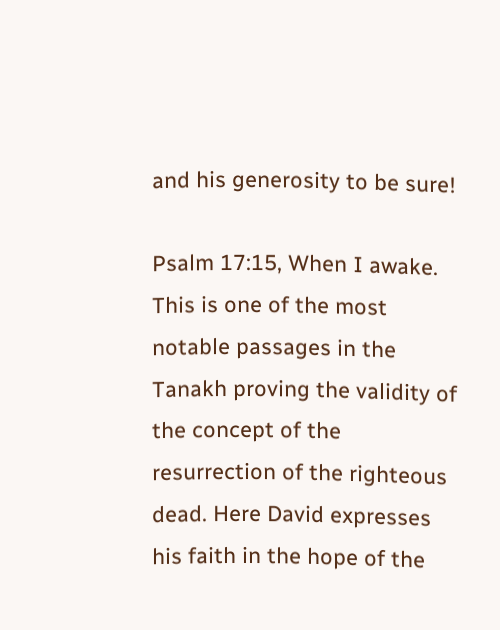and his generosity to be sure!

Psalm 17:15, When I awake. This is one of the most notable passages in the Tanakh proving the validity of the concept of the resurrection of the righteous dead. Here David expresses his faith in the hope of the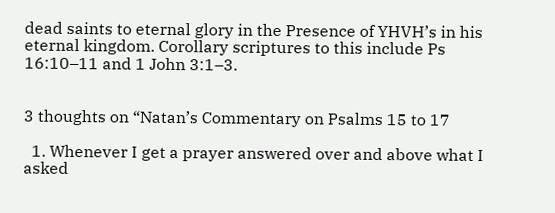dead saints to eternal glory in the Presence of YHVH’s in his eternal kingdom. Corollary scriptures to this include Ps 16:10–11 and 1 John 3:1–3.


3 thoughts on “Natan’s Commentary on Psalms 15 to 17

  1. Whenever I get a prayer answered over and above what I asked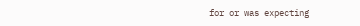for or was expecting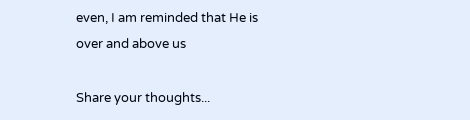even, I am reminded that He is over and above us

Share your thoughts...